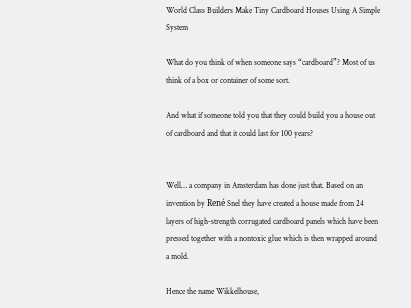World Class Builders Make Tiny Cardboard Houses Using A Simple System

What do you think of when someone says “cardboard”? Most of us think of a box or container of some sort.

And what if someone told you that they could build you a house out of cardboard and that it could last for 100 years?


Well… a company in Amsterdam has done just that. Based on an invention by René Snel they have created a house made from 24 layers of high-strength corrugated cardboard panels which have been pressed together with a nontoxic glue which is then wrapped around a mold.

Hence the name Wikkelhouse,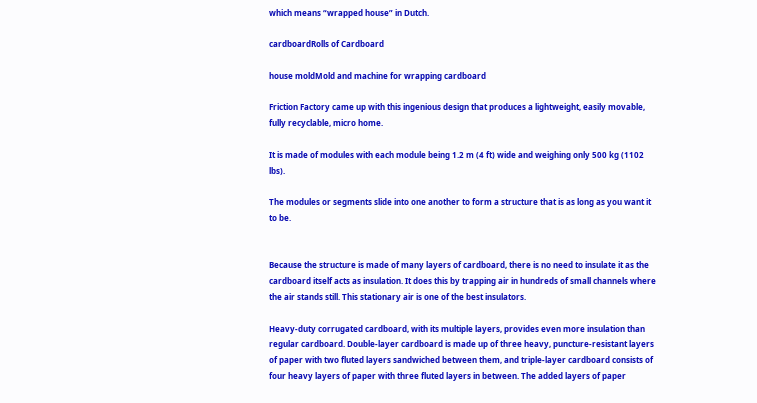which means “wrapped house” in Dutch.

cardboardRolls of Cardboard

house moldMold and machine for wrapping cardboard

Friction Factory came up with this ingenious design that produces a lightweight, easily movable, fully recyclable, micro home.

It is made of modules with each module being 1.2 m (4 ft) wide and weighing only 500 kg (1102 lbs).

The modules or segments slide into one another to form a structure that is as long as you want it to be.


Because the structure is made of many layers of cardboard, there is no need to insulate it as the cardboard itself acts as insulation. It does this by trapping air in hundreds of small channels where the air stands still. This stationary air is one of the best insulators.

Heavy-duty corrugated cardboard, with its multiple layers, provides even more insulation than regular cardboard. Double-layer cardboard is made up of three heavy, puncture-resistant layers of paper with two fluted layers sandwiched between them, and triple-layer cardboard consists of four heavy layers of paper with three fluted layers in between. The added layers of paper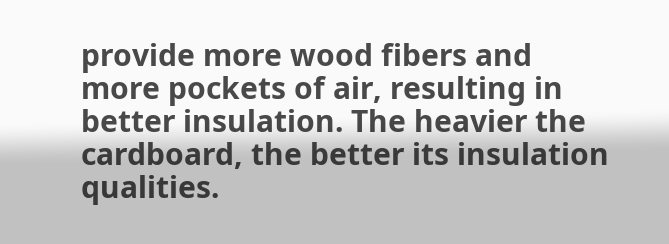provide more wood fibers and more pockets of air, resulting in better insulation. The heavier the cardboard, the better its insulation qualities.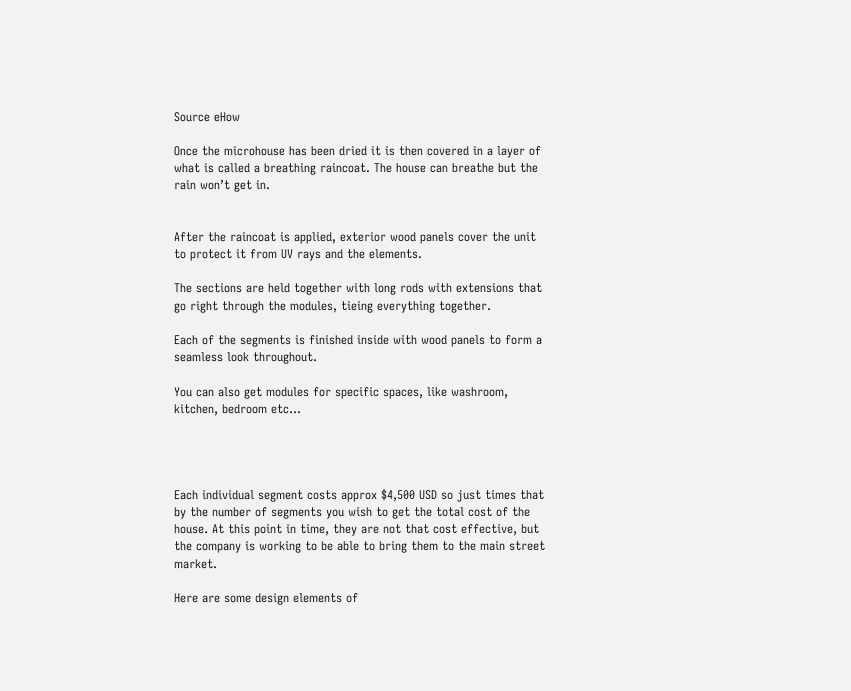Source eHow

Once the microhouse has been dried it is then covered in a layer of what is called a breathing raincoat. The house can breathe but the rain won’t get in.


After the raincoat is applied, exterior wood panels cover the unit to protect it from UV rays and the elements.

The sections are held together with long rods with extensions that go right through the modules, tieing everything together.

Each of the segments is finished inside with wood panels to form a seamless look throughout.

You can also get modules for specific spaces, like washroom, kitchen, bedroom etc…




Each individual segment costs approx $4,500 USD so just times that by the number of segments you wish to get the total cost of the house. At this point in time, they are not that cost effective, but the company is working to be able to bring them to the main street market.

Here are some design elements of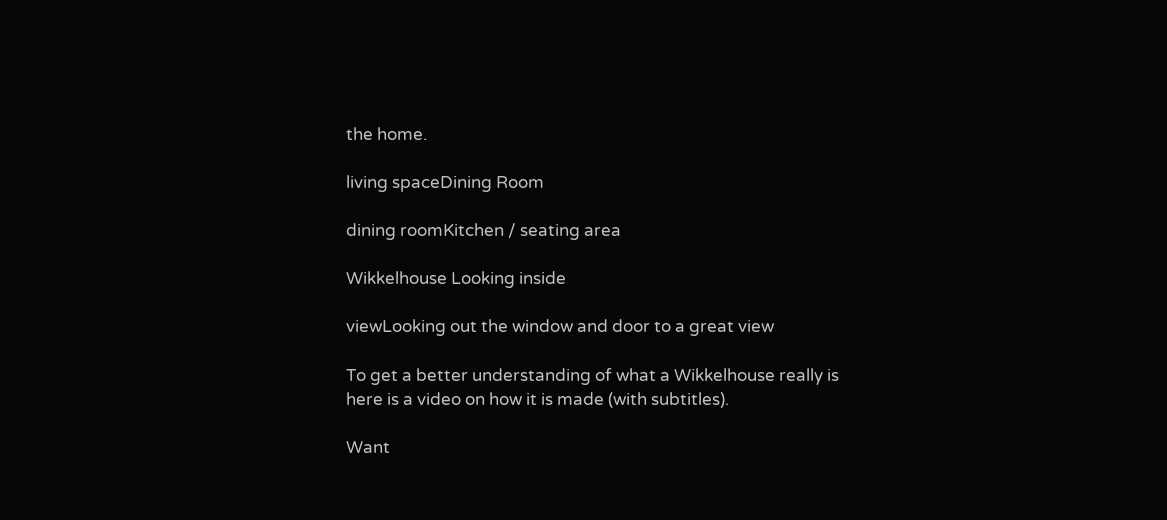the home.

living spaceDining Room

dining roomKitchen / seating area

Wikkelhouse Looking inside

viewLooking out the window and door to a great view

To get a better understanding of what a Wikkelhouse really is here is a video on how it is made (with subtitles).

Want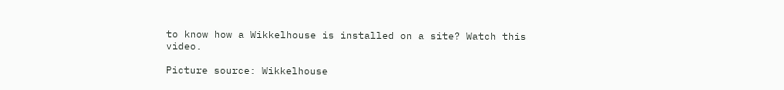to know how a Wikkelhouse is installed on a site? Watch this video.

Picture source: Wikkelhouse